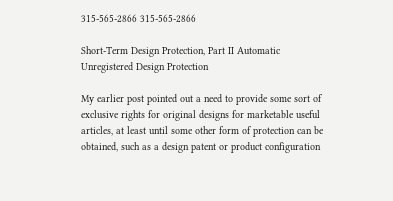315-565-2866 315-565-2866

Short-Term Design Protection, Part II Automatic Unregistered Design Protection

My earlier post pointed out a need to provide some sort of exclusive rights for original designs for marketable useful articles, at least until some other form of protection can be obtained, such as a design patent or product configuration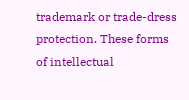trademark or trade-dress protection. These forms of intellectual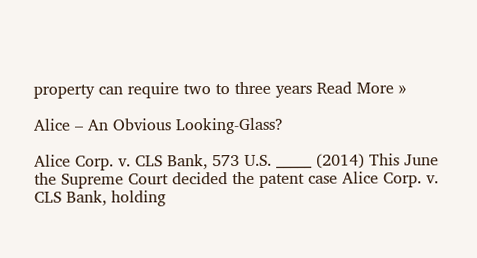property can require two to three years Read More »

Alice – An Obvious Looking-Glass?

Alice Corp. v. CLS Bank, 573 U.S. _____ (2014) This June the Supreme Court decided the patent case Alice Corp. v. CLS Bank, holding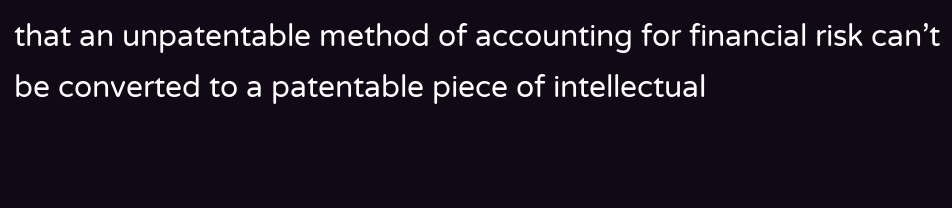that an unpatentable method of accounting for financial risk can’t be converted to a patentable piece of intellectual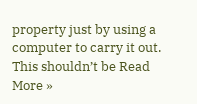property just by using a computer to carry it out. This shouldn’t be Read More »